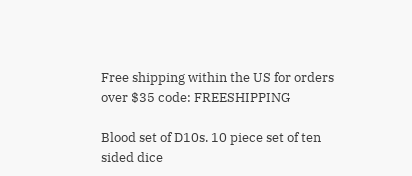Free shipping within the US for orders over $35 code: FREESHIPPING

Blood set of D10s. 10 piece set of ten sided dice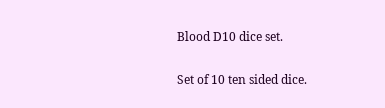Blood D10 dice set.

Set of 10 ten sided dice.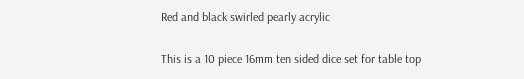Red and black swirled pearly acrylic

This is a 10 piece 16mm ten sided dice set for table top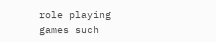role playing games such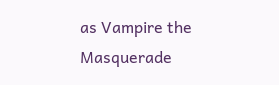as Vampire the Masquerade